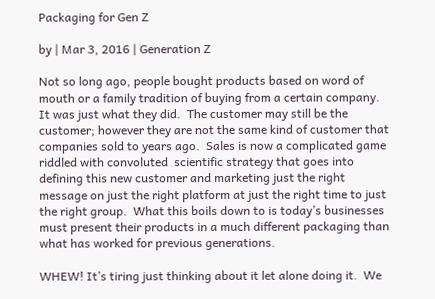Packaging for Gen Z

by | Mar 3, 2016 | Generation Z

Not so long ago, people bought products based on word of mouth or a family tradition of buying from a certain company.  It was just what they did.  The customer may still be the customer; however they are not the same kind of customer that companies sold to years ago.  Sales is now a complicated game riddled with convoluted  scientific strategy that goes into defining this new customer and marketing just the right message on just the right platform at just the right time to just the right group.  What this boils down to is today’s businesses must present their products in a much different packaging than what has worked for previous generations.

WHEW! It’s tiring just thinking about it let alone doing it.  We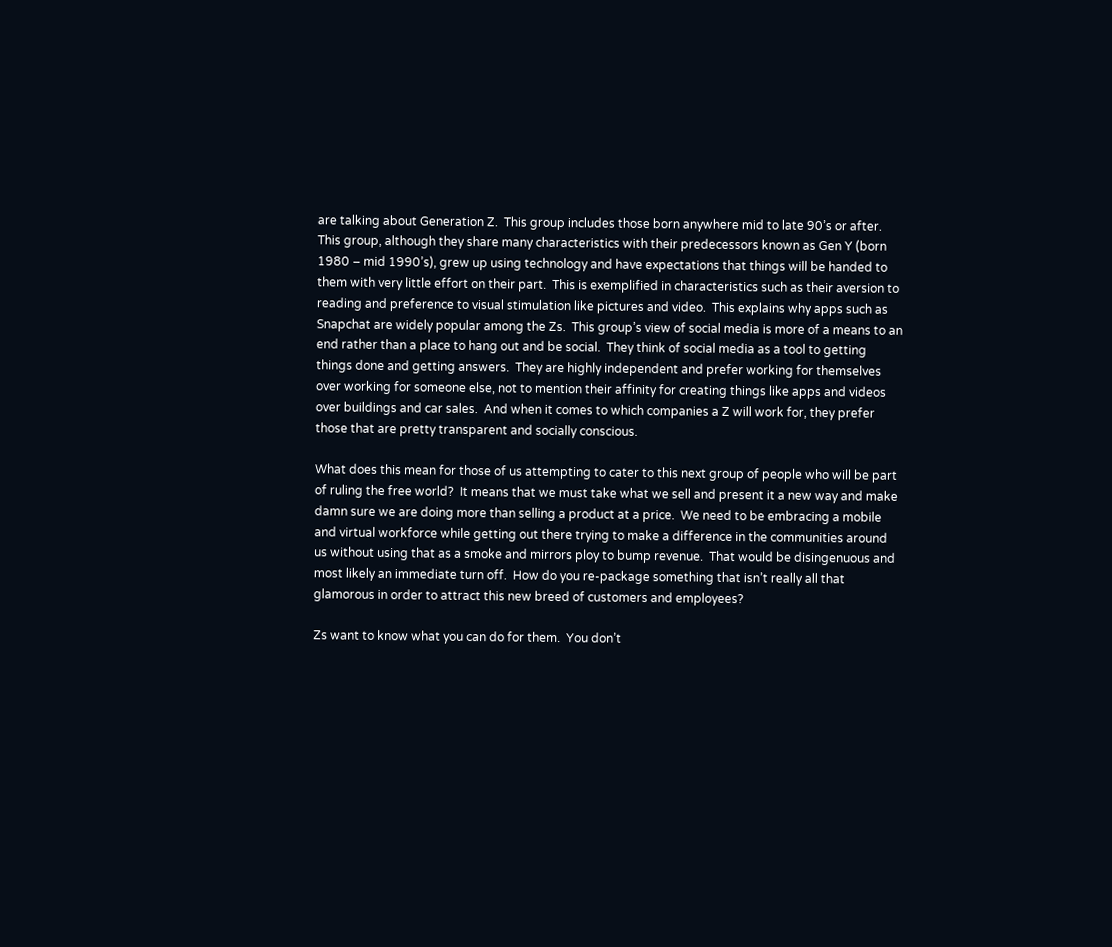are talking about Generation Z.  This group includes those born anywhere mid to late 90’s or after.  This group, although they share many characteristics with their predecessors known as Gen Y (born 1980 – mid 1990’s), grew up using technology and have expectations that things will be handed to them with very little effort on their part.  This is exemplified in characteristics such as their aversion to reading and preference to visual stimulation like pictures and video.  This explains why apps such as Snapchat are widely popular among the Zs.  This group’s view of social media is more of a means to an end rather than a place to hang out and be social.  They think of social media as a tool to getting things done and getting answers.  They are highly independent and prefer working for themselves over working for someone else, not to mention their affinity for creating things like apps and videos over buildings and car sales.  And when it comes to which companies a Z will work for, they prefer those that are pretty transparent and socially conscious.

What does this mean for those of us attempting to cater to this next group of people who will be part of ruling the free world?  It means that we must take what we sell and present it a new way and make damn sure we are doing more than selling a product at a price.  We need to be embracing a mobile and virtual workforce while getting out there trying to make a difference in the communities around us without using that as a smoke and mirrors ploy to bump revenue.  That would be disingenuous and most likely an immediate turn off.  How do you re-package something that isn’t really all that glamorous in order to attract this new breed of customers and employees?

Zs want to know what you can do for them.  You don’t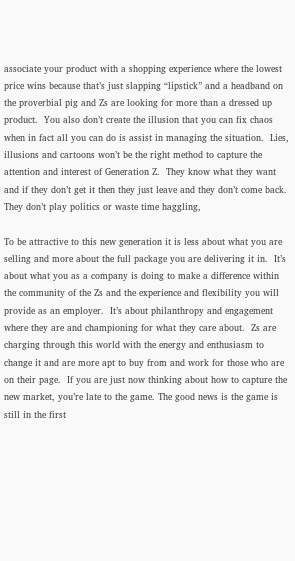associate your product with a shopping experience where the lowest price wins because that’s just slapping “lipstick” and a headband on the proverbial pig and Zs are looking for more than a dressed up product.  You also don’t create the illusion that you can fix chaos when in fact all you can do is assist in managing the situation.  Lies, illusions and cartoons won’t be the right method to capture the attention and interest of Generation Z.  They know what they want and if they don’t get it then they just leave and they don’t come back. They don’t play politics or waste time haggling,

To be attractive to this new generation it is less about what you are selling and more about the full package you are delivering it in.  It’s about what you as a company is doing to make a difference within the community of the Zs and the experience and flexibility you will provide as an employer.  It’s about philanthropy and engagement where they are and championing for what they care about.  Zs are charging through this world with the energy and enthusiasm to change it and are more apt to buy from and work for those who are on their page.  If you are just now thinking about how to capture the new market, you’re late to the game. The good news is the game is still in the first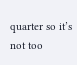quarter so it’s not too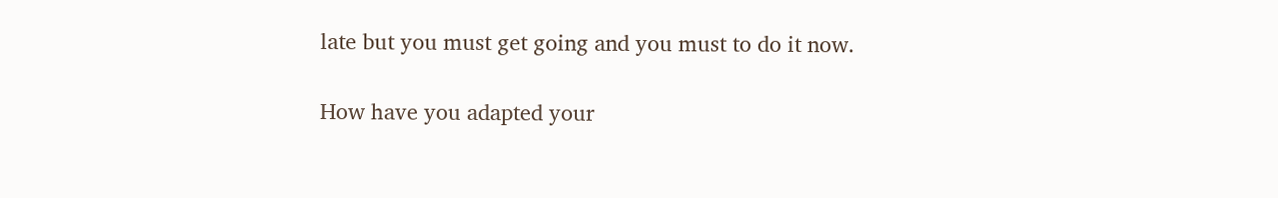late but you must get going and you must to do it now.

How have you adapted your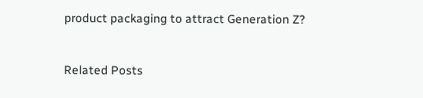product packaging to attract Generation Z?


Related Posts